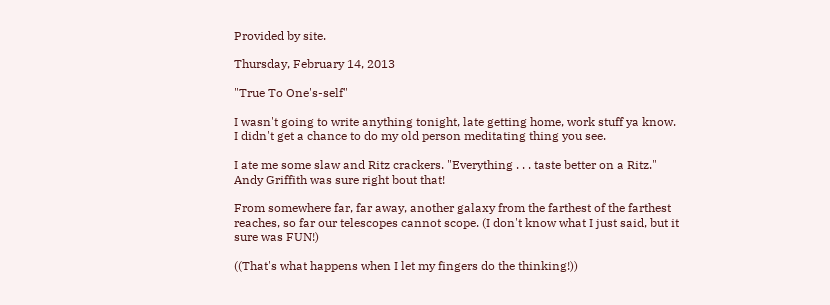Provided by site.

Thursday, February 14, 2013

"True To One's-self"

I wasn't going to write anything tonight, late getting home, work stuff ya know. I didn't get a chance to do my old person meditating thing you see.

I ate me some slaw and Ritz crackers. "Everything . . . taste better on a Ritz." Andy Griffith was sure right bout that!

From somewhere far, far away, another galaxy from the farthest of the farthest reaches, so far our telescopes cannot scope. (I don't know what I just said, but it sure was FUN!)

((That's what happens when I let my fingers do the thinking!))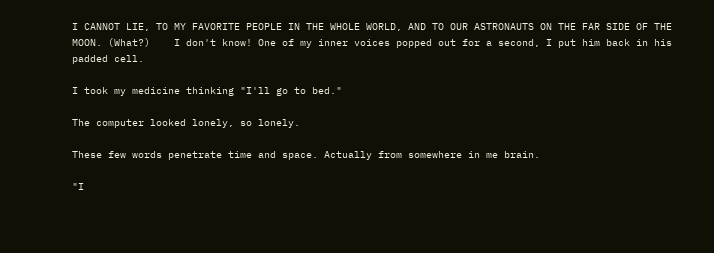I CANNOT LIE, TO MY FAVORITE PEOPLE IN THE WHOLE WORLD, AND TO OUR ASTRONAUTS ON THE FAR SIDE OF THE MOON. (What?)    I don't know! One of my inner voices popped out for a second, I put him back in his padded cell.

I took my medicine thinking "I'll go to bed."

The computer looked lonely, so lonely.

These few words penetrate time and space. Actually from somewhere in me brain.

"I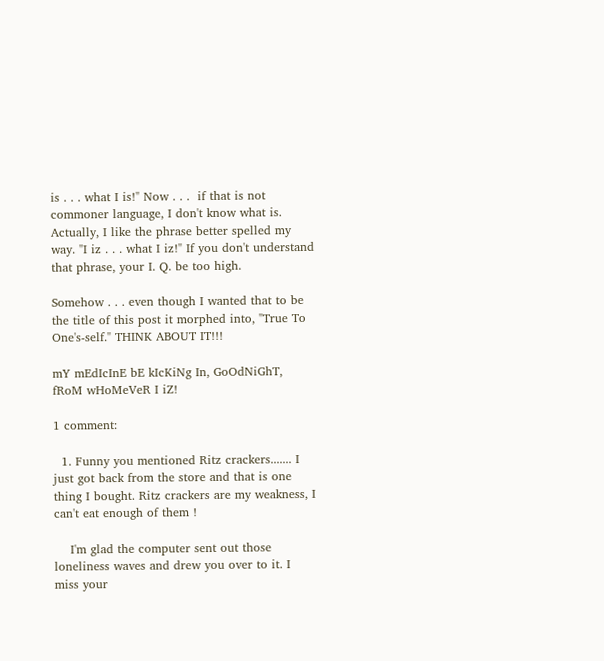is . . . what I is!" Now . . .  if that is not commoner language, I don't know what is. Actually, I like the phrase better spelled my way. "I iz . . . what I iz!" If you don't understand that phrase, your I. Q. be too high.

Somehow . . . even though I wanted that to be the title of this post it morphed into, "True To One's-self." THINK ABOUT IT!!!

mY mEdIcInE bE kIcKiNg In, GoOdNiGhT, fRoM wHoMeVeR I iZ!

1 comment:

  1. Funny you mentioned Ritz crackers....... I just got back from the store and that is one thing I bought. Ritz crackers are my weakness, I can't eat enough of them !

    I'm glad the computer sent out those loneliness waves and drew you over to it. I miss your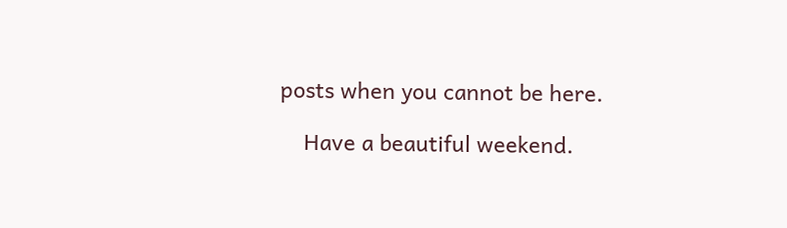posts when you cannot be here.

    Have a beautiful weekend.